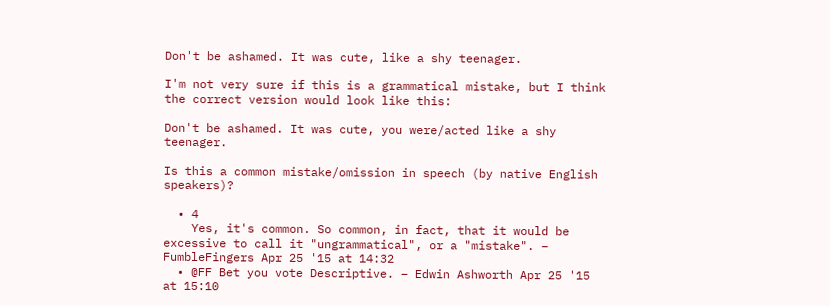Don't be ashamed. It was cute, like a shy teenager.

I'm not very sure if this is a grammatical mistake, but I think the correct version would look like this:

Don't be ashamed. It was cute, you were/acted like a shy teenager.

Is this a common mistake/omission in speech (by native English speakers)?

  • 4
    Yes, it's common. So common, in fact, that it would be excessive to call it "ungrammatical", or a "mistake". – FumbleFingers Apr 25 '15 at 14:32
  • @FF Bet you vote Descriptive. – Edwin Ashworth Apr 25 '15 at 15:10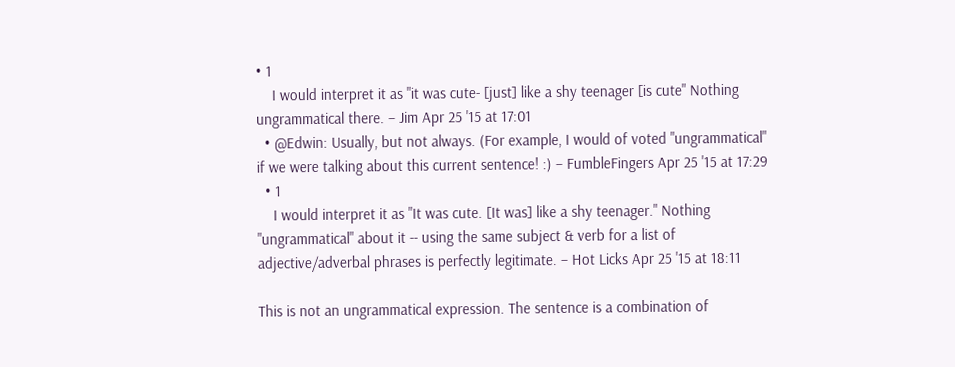• 1
    I would interpret it as "it was cute- [just] like a shy teenager [is cute" Nothing ungrammatical there. – Jim Apr 25 '15 at 17:01
  • @Edwin: Usually, but not always. (For example, I would of voted "ungrammatical" if we were talking about this current sentence! :) – FumbleFingers Apr 25 '15 at 17:29
  • 1
    I would interpret it as "It was cute. [It was] like a shy teenager." Nothing "ungrammatical" about it -- using the same subject & verb for a list of adjective/adverbal phrases is perfectly legitimate. – Hot Licks Apr 25 '15 at 18:11

This is not an ungrammatical expression. The sentence is a combination of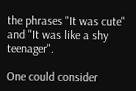the phrases "It was cute" and "It was like a shy teenager".

One could consider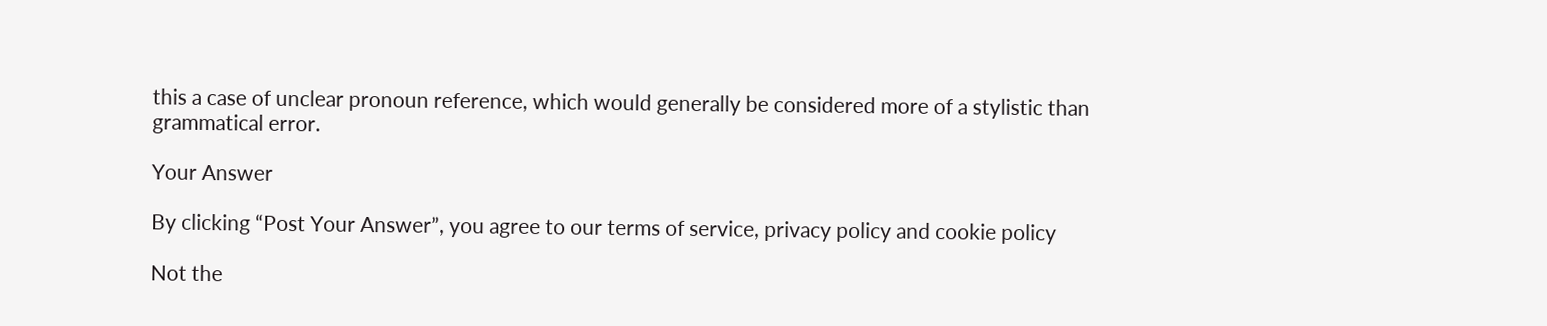this a case of unclear pronoun reference, which would generally be considered more of a stylistic than grammatical error.

Your Answer

By clicking “Post Your Answer”, you agree to our terms of service, privacy policy and cookie policy

Not the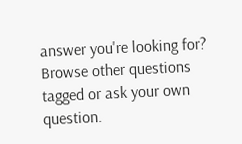answer you're looking for? Browse other questions tagged or ask your own question.